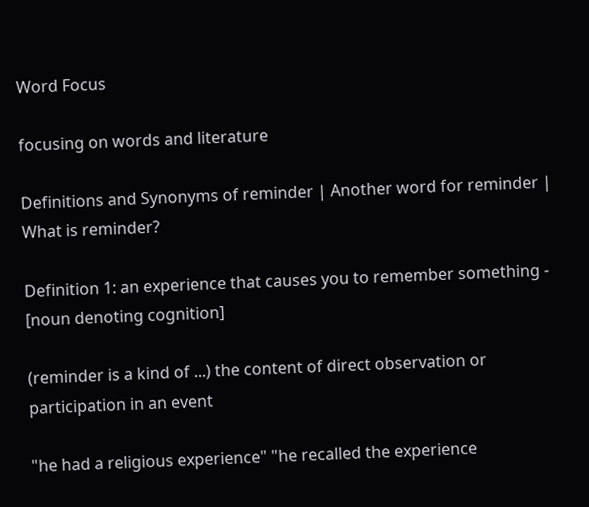Word Focus

focusing on words and literature

Definitions and Synonyms of reminder | Another word for reminder | What is reminder?

Definition 1: an experience that causes you to remember something - [noun denoting cognition]

(reminder is a kind of ...) the content of direct observation or participation in an event

"he had a religious experience" "he recalled the experience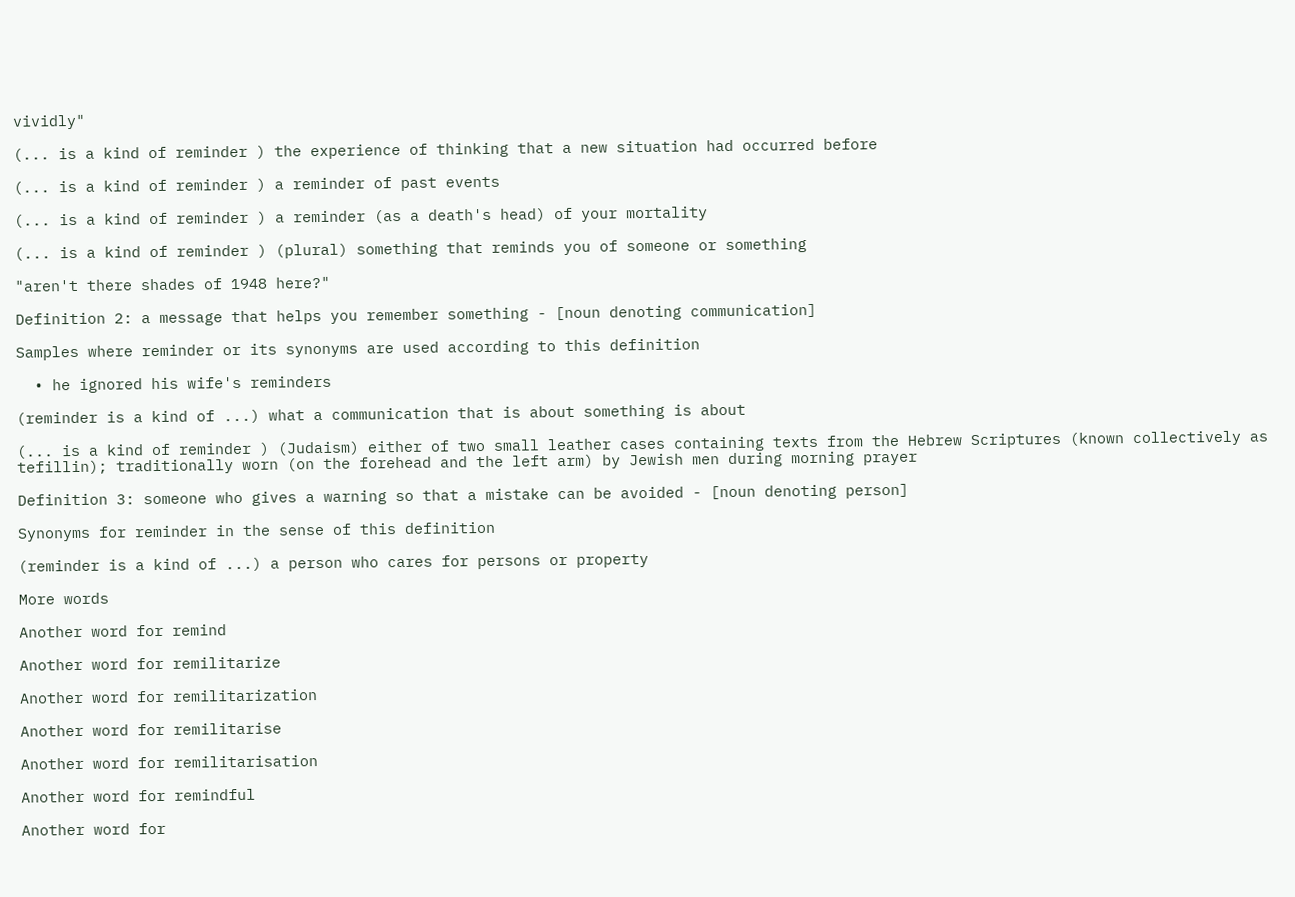vividly"

(... is a kind of reminder ) the experience of thinking that a new situation had occurred before

(... is a kind of reminder ) a reminder of past events

(... is a kind of reminder ) a reminder (as a death's head) of your mortality

(... is a kind of reminder ) (plural) something that reminds you of someone or something

"aren't there shades of 1948 here?"

Definition 2: a message that helps you remember something - [noun denoting communication]

Samples where reminder or its synonyms are used according to this definition

  • he ignored his wife's reminders

(reminder is a kind of ...) what a communication that is about something is about

(... is a kind of reminder ) (Judaism) either of two small leather cases containing texts from the Hebrew Scriptures (known collectively as tefillin); traditionally worn (on the forehead and the left arm) by Jewish men during morning prayer

Definition 3: someone who gives a warning so that a mistake can be avoided - [noun denoting person]

Synonyms for reminder in the sense of this definition

(reminder is a kind of ...) a person who cares for persons or property

More words

Another word for remind

Another word for remilitarize

Another word for remilitarization

Another word for remilitarise

Another word for remilitarisation

Another word for remindful

Another word for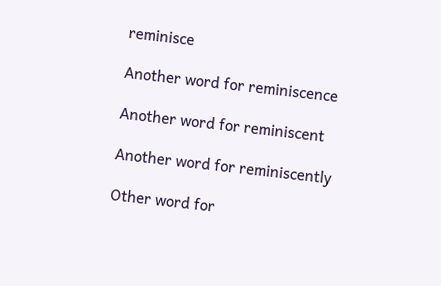reminisce

Another word for reminiscence

Another word for reminiscent

Another word for reminiscently

Other word for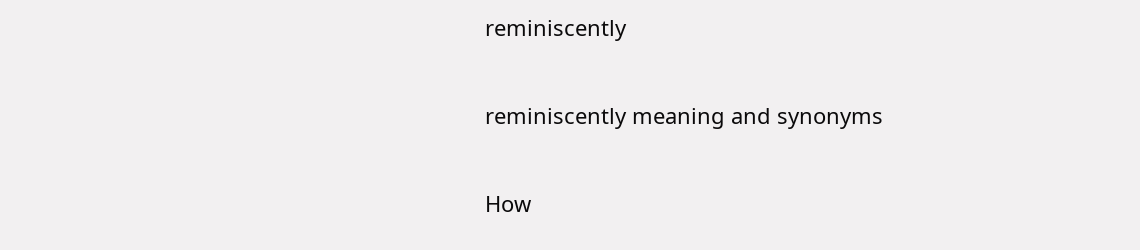reminiscently

reminiscently meaning and synonyms

How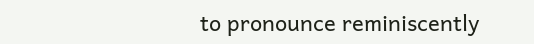to pronounce reminiscently